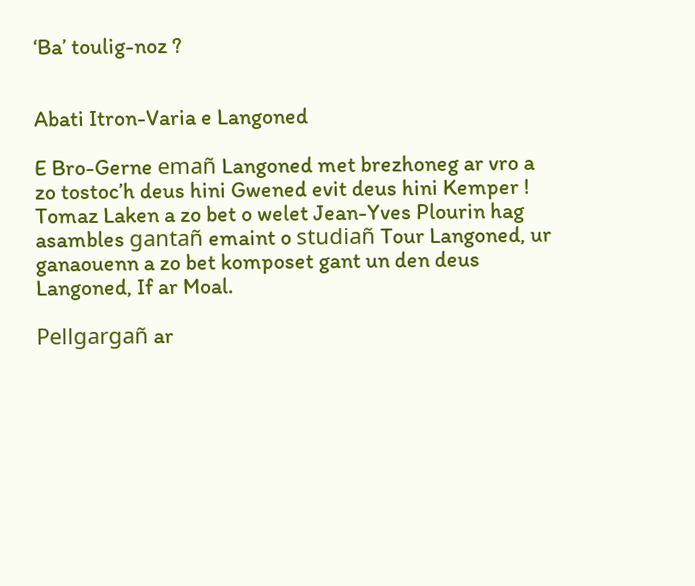‘Ba’ toulig-noz ?


Abati Itron-Varia e Langoned

E Bro-Gerne emañ Langoned met brezhoneg ar vro a zo tostoc’h deus hini Gwened evit deus hini Kemper ! Tomaz Laken a zo bet o welet Jean-Yves Plourin hag asambles gantañ emaint o studiañ Tour Langoned, ur ganaouenn a zo bet komposet gant un den deus Langoned, If ar Moal.

Pellgargañ ar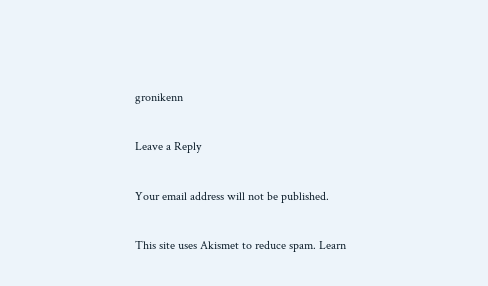gronikenn

Leave a Reply

Your email address will not be published.

This site uses Akismet to reduce spam. Learn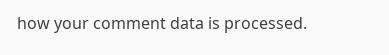how your comment data is processed.